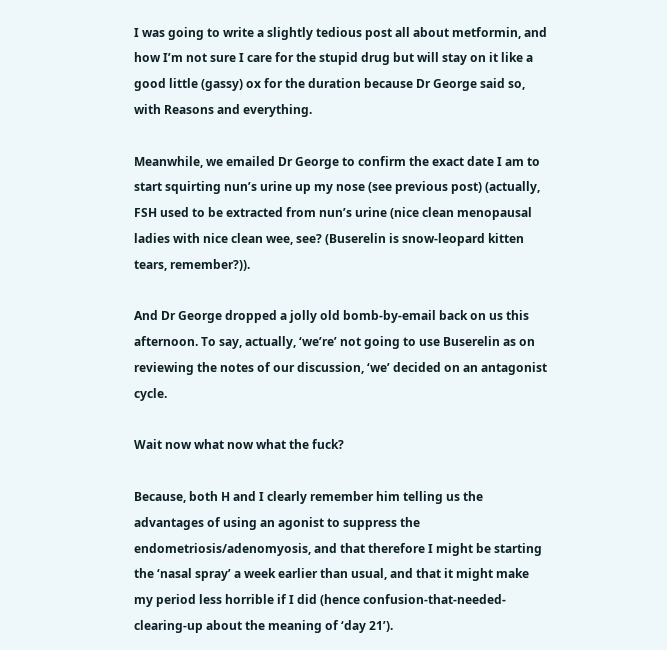I was going to write a slightly tedious post all about metformin, and how I’m not sure I care for the stupid drug but will stay on it like a good little (gassy) ox for the duration because Dr George said so, with Reasons and everything.

Meanwhile, we emailed Dr George to confirm the exact date I am to start squirting nun’s urine up my nose (see previous post) (actually, FSH used to be extracted from nun’s urine (nice clean menopausal ladies with nice clean wee, see? (Buserelin is snow-leopard kitten tears, remember?)).

And Dr George dropped a jolly old bomb-by-email back on us this afternoon. To say, actually, ‘we’re’ not going to use Buserelin as on reviewing the notes of our discussion, ‘we’ decided on an antagonist cycle.

Wait now what now what the fuck?

Because, both H and I clearly remember him telling us the advantages of using an agonist to suppress the endometriosis/adenomyosis, and that therefore I might be starting the ‘nasal spray’ a week earlier than usual, and that it might make my period less horrible if I did (hence confusion-that-needed-clearing-up about the meaning of ‘day 21’).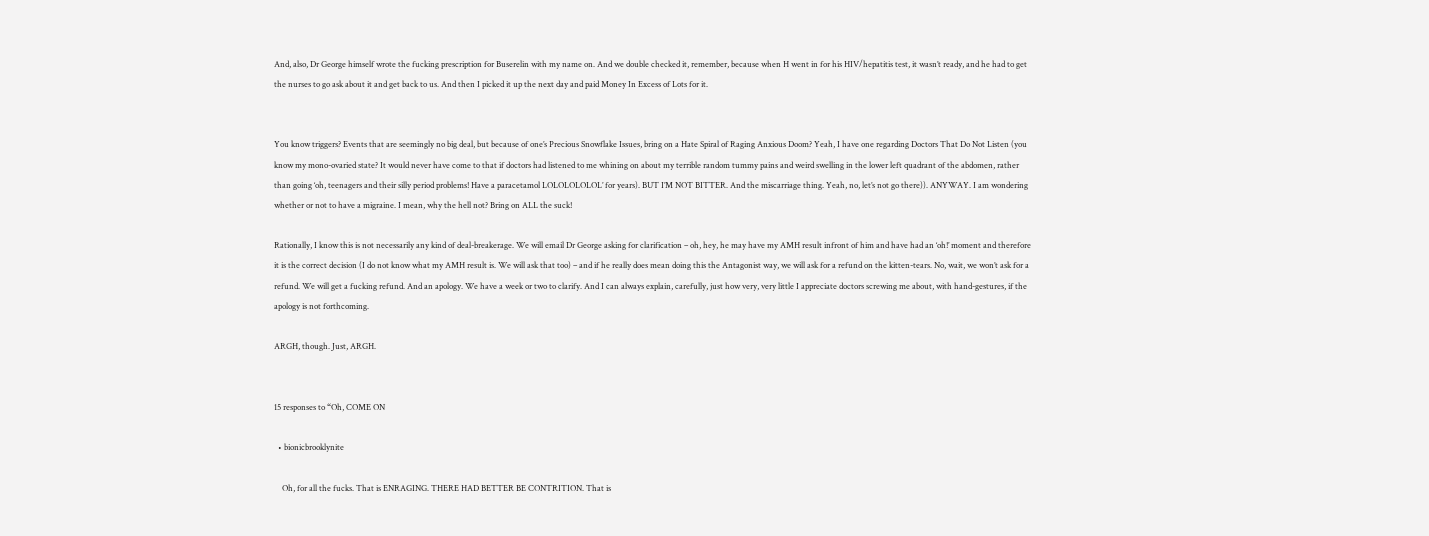And, also, Dr George himself wrote the fucking prescription for Buserelin with my name on. And we double checked it, remember, because when H went in for his HIV/hepatitis test, it wasn’t ready, and he had to get the nurses to go ask about it and get back to us. And then I picked it up the next day and paid Money In Excess of Lots for it.


You know triggers? Events that are seemingly no big deal, but because of one’s Precious Snowflake Issues, bring on a Hate Spiral of Raging Anxious Doom? Yeah, I have one regarding Doctors That Do Not Listen (you know my mono-ovaried state? It would never have come to that if doctors had listened to me whining on about my terrible random tummy pains and weird swelling in the lower left quadrant of the abdomen, rather than going ‘oh, teenagers and their silly period problems! Have a paracetamol LOLOLOLOLOL’ for years). BUT I’M NOT BITTER. And the miscarriage thing. Yeah, no, let’s not go there)). ANYWAY. I am wondering whether or not to have a migraine. I mean, why the hell not? Bring on ALL the suck!

Rationally, I know this is not necessarily any kind of deal-breakerage. We will email Dr George asking for clarification – oh, hey, he may have my AMH result infront of him and have had an ‘oh!’ moment and therefore it is the correct decision (I do not know what my AMH result is. We will ask that too) – and if he really does mean doing this the Antagonist way, we will ask for a refund on the kitten-tears. No, wait, we won’t ask for a refund. We will get a fucking refund. And an apology. We have a week or two to clarify. And I can always explain, carefully, just how very, very little I appreciate doctors screwing me about, with hand-gestures, if the apology is not forthcoming.

ARGH, though. Just, ARGH.


15 responses to “Oh, COME ON

  • bionicbrooklynite

    Oh, for all the fucks. That is ENRAGING. THERE HAD BETTER BE CONTRITION. That is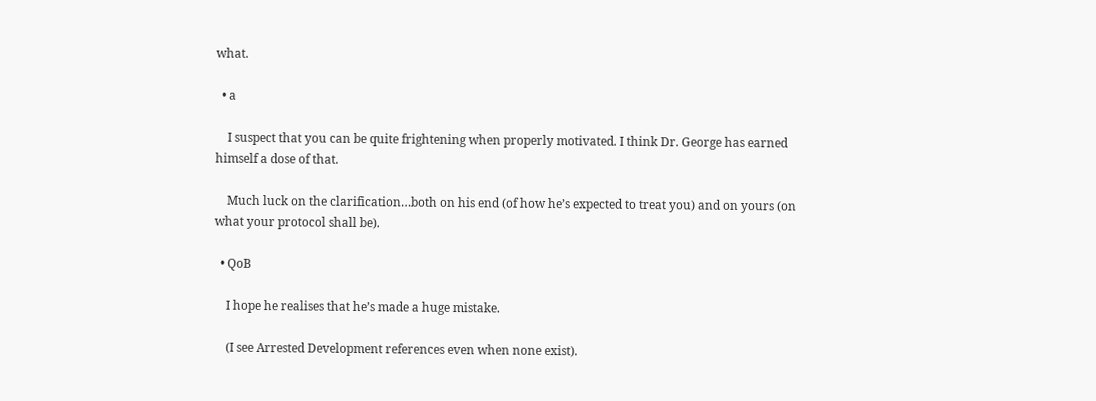what.

  • a

    I suspect that you can be quite frightening when properly motivated. I think Dr. George has earned himself a dose of that.

    Much luck on the clarification…both on his end (of how he’s expected to treat you) and on yours (on what your protocol shall be).

  • QoB

    I hope he realises that he’s made a huge mistake.

    (I see Arrested Development references even when none exist).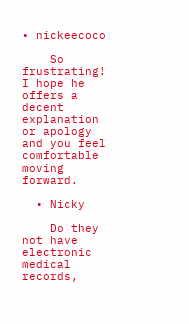• nickeecoco

    So frustrating! I hope he offers a decent explanation or apology and you feel comfortable moving forward.

  • Nicky

    Do they not have electronic medical records,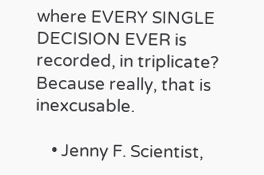where EVERY SINGLE DECISION EVER is recorded, in triplicate? Because really, that is inexcusable.

    • Jenny F. Scientist,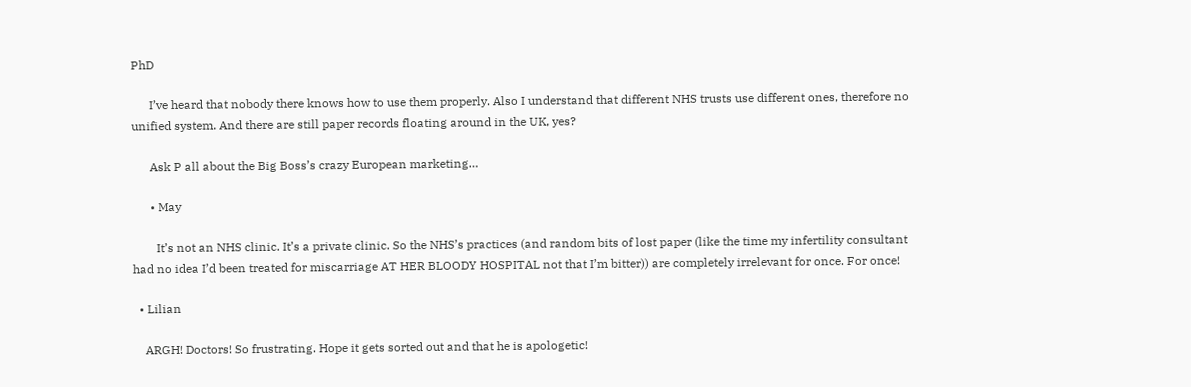PhD

      I’ve heard that nobody there knows how to use them properly. Also I understand that different NHS trusts use different ones, therefore no unified system. And there are still paper records floating around in the UK, yes?

      Ask P all about the Big Boss’s crazy European marketing…

      • May

        It’s not an NHS clinic. It’s a private clinic. So the NHS’s practices (and random bits of lost paper (like the time my infertility consultant had no idea I’d been treated for miscarriage AT HER BLOODY HOSPITAL not that I’m bitter)) are completely irrelevant for once. For once!

  • Lilian

    ARGH! Doctors! So frustrating. Hope it gets sorted out and that he is apologetic!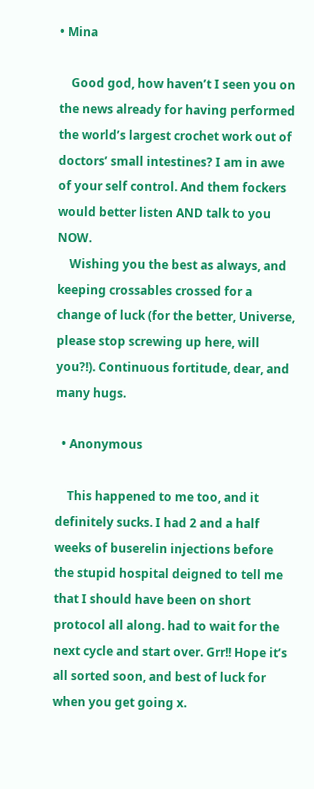• Mina

    Good god, how haven’t I seen you on the news already for having performed the world’s largest crochet work out of doctors’ small intestines? I am in awe of your self control. And them fockers would better listen AND talk to you NOW.
    Wishing you the best as always, and keeping crossables crossed for a change of luck (for the better, Universe, please stop screwing up here, will you?!). Continuous fortitude, dear, and many hugs.

  • Anonymous

    This happened to me too, and it definitely sucks. I had 2 and a half weeks of buserelin injections before the stupid hospital deigned to tell me that I should have been on short protocol all along. had to wait for the next cycle and start over. Grr!! Hope it’s all sorted soon, and best of luck for when you get going x.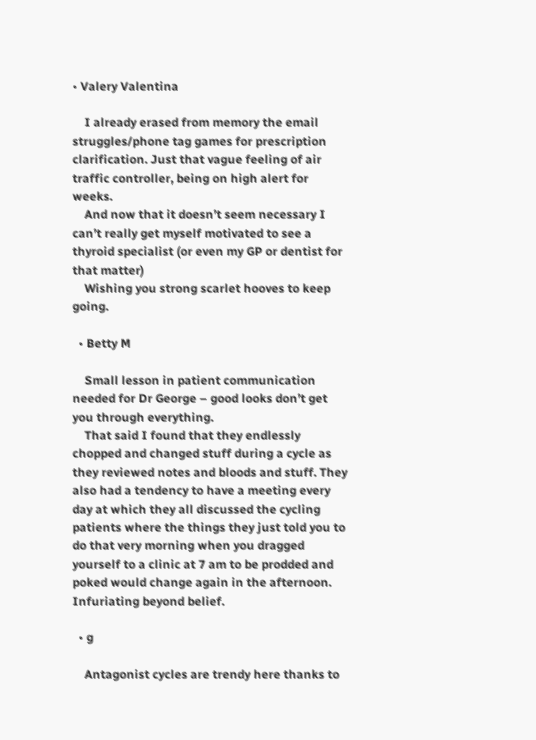• Valery Valentina

    I already erased from memory the email struggles/phone tag games for prescription clarification. Just that vague feeling of air traffic controller, being on high alert for weeks.
    And now that it doesn’t seem necessary I can’t really get myself motivated to see a thyroid specialist (or even my GP or dentist for that matter)
    Wishing you strong scarlet hooves to keep going.

  • Betty M

    Small lesson in patient communication needed for Dr George – good looks don’t get you through everything.
    That said I found that they endlessly chopped and changed stuff during a cycle as they reviewed notes and bloods and stuff. They also had a tendency to have a meeting every day at which they all discussed the cycling patients where the things they just told you to do that very morning when you dragged yourself to a clinic at 7 am to be prodded and poked would change again in the afternoon. Infuriating beyond belief.

  • g

    Antagonist cycles are trendy here thanks to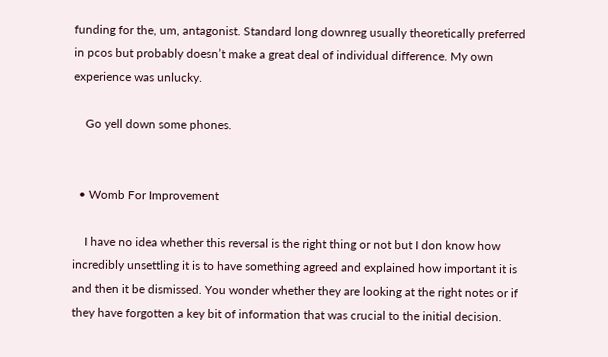funding for the, um, antagonist. Standard long downreg usually theoretically preferred in pcos but probably doesn’t make a great deal of individual difference. My own experience was unlucky.

    Go yell down some phones.


  • Womb For Improvement

    I have no idea whether this reversal is the right thing or not but I don know how incredibly unsettling it is to have something agreed and explained how important it is and then it be dismissed. You wonder whether they are looking at the right notes or if they have forgotten a key bit of information that was crucial to the initial decision.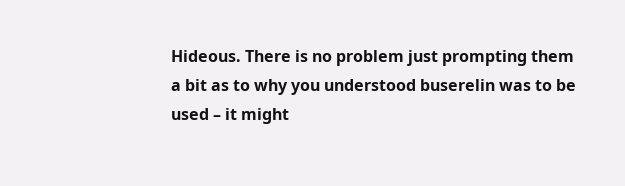Hideous. There is no problem just prompting them a bit as to why you understood buserelin was to be used – it might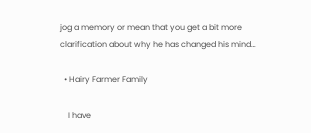jog a memory or mean that you get a bit more clarification about why he has changed his mind…

  • Hairy Farmer Family

    I have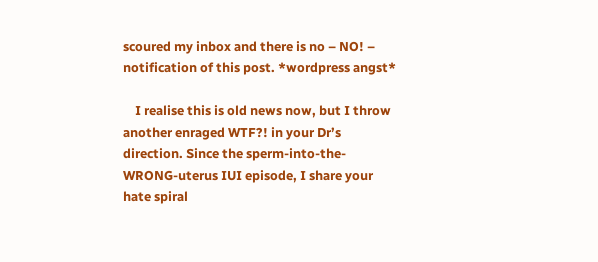scoured my inbox and there is no – NO! – notification of this post. *wordpress angst*

    I realise this is old news now, but I throw another enraged WTF?! in your Dr’s direction. Since the sperm-into-the-WRONG-uterus IUI episode, I share your hate spiral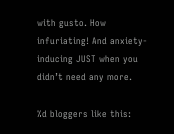with gusto. How infuriating! And anxiety-inducing JUST when you didn’t need any more.

%d bloggers like this: